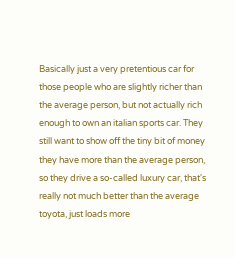Basically just a very pretentious car for those people who are slightly richer than the average person, but not actually rich enough to own an italian sports car. They still want to show off the tiny bit of money they have more than the average person, so they drive a so-called luxury car, that's really not much better than the average toyota, just loads more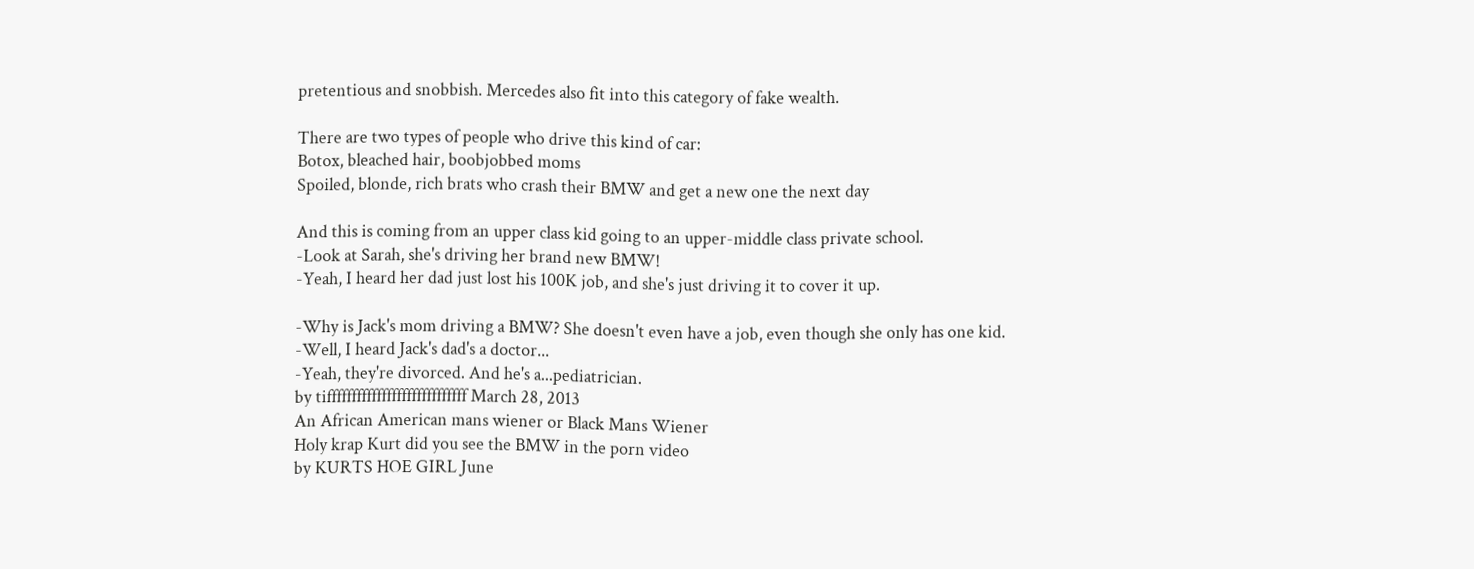pretentious and snobbish. Mercedes also fit into this category of fake wealth.

There are two types of people who drive this kind of car:
Botox, bleached hair, boobjobbed moms
Spoiled, blonde, rich brats who crash their BMW and get a new one the next day

And this is coming from an upper class kid going to an upper-middle class private school.
-Look at Sarah, she's driving her brand new BMW!
-Yeah, I heard her dad just lost his 100K job, and she's just driving it to cover it up.

-Why is Jack's mom driving a BMW? She doesn't even have a job, even though she only has one kid.
-Well, I heard Jack's dad's a doctor...
-Yeah, they're divorced. And he's a...pediatrician.
by tiffffffffffffffffffffffffffff March 28, 2013
An African American mans wiener or Black Mans Wiener
Holy krap Kurt did you see the BMW in the porn video
by KURTS HOE GIRL June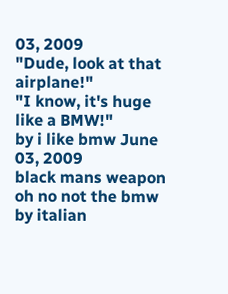03, 2009
"Dude, look at that airplane!"
"I know, it's huge like a BMW!"
by i like bmw June 03, 2009
black mans weapon
oh no not the bmw
by italian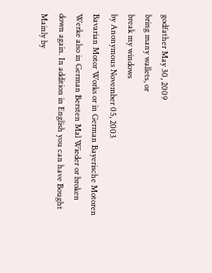godfather May 30, 2009
bring many wallets, or
break my windows
by Anonymous November 05, 2003
Bavarian Motor Works or in German Bayerische Motoren Werke also in German Bersten Mal Wieder or broken down again. In addition in English you can have Bought Mainly by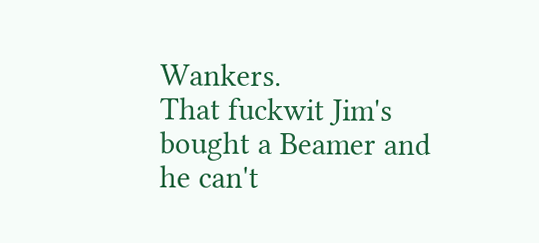Wankers.
That fuckwit Jim's bought a Beamer and he can't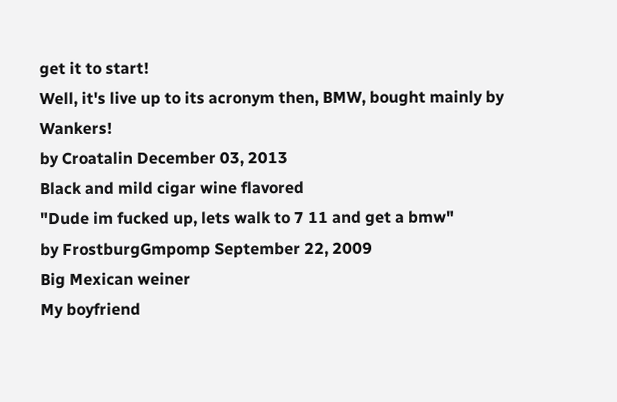get it to start!
Well, it's live up to its acronym then, BMW, bought mainly by Wankers!
by Croatalin December 03, 2013
Black and mild cigar wine flavored
"Dude im fucked up, lets walk to 7 11 and get a bmw"
by FrostburgGmpomp September 22, 2009
Big Mexican weiner
My boyfriend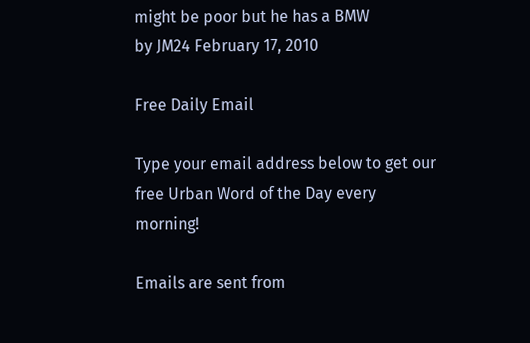might be poor but he has a BMW
by JM24 February 17, 2010

Free Daily Email

Type your email address below to get our free Urban Word of the Day every morning!

Emails are sent from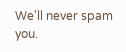We'll never spam you.